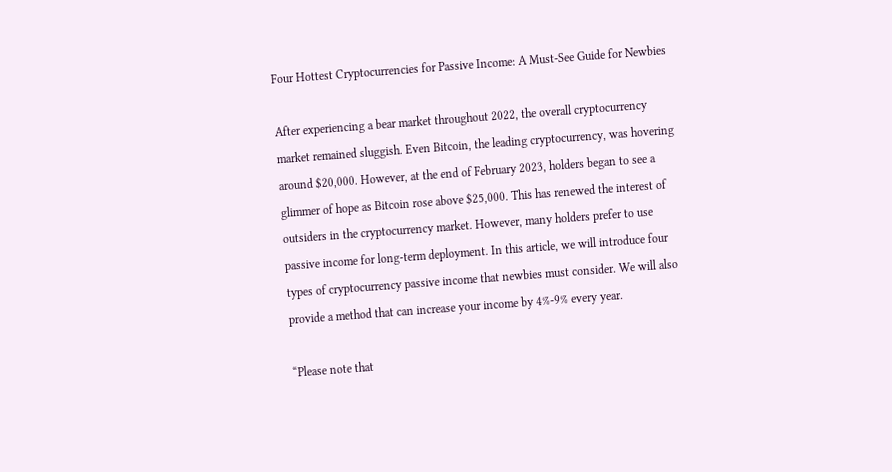Four Hottest Cryptocurrencies for Passive Income: A Must-See Guide for Newbies

After experiencing a bear market throughout 2022, the overall cryptocurrency market remained sluggish. Even Bitcoin, the leading cryptocurrency, was hovering around $20,000. However, at the end of February 2023, holders began to see a glimmer of hope as Bitcoin rose above $25,000. This has renewed the interest of outsiders in the cryptocurrency market. However, many holders prefer to use passive income for long-term deployment. In this article, we will introduce four types of cryptocurrency passive income that newbies must consider. We will also provide a method that can increase your income by 4%-9% every year.

“Please note that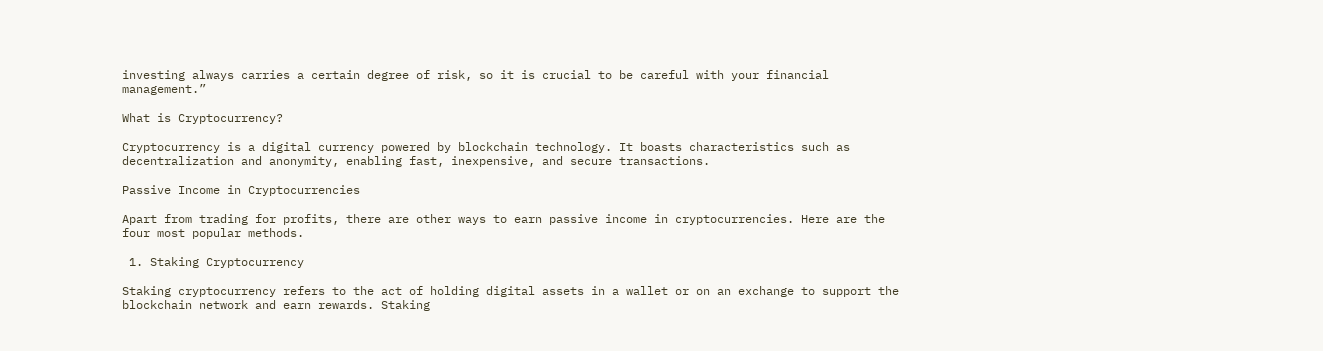investing always carries a certain degree of risk, so it is crucial to be careful with your financial management.”

What is Cryptocurrency?

Cryptocurrency is a digital currency powered by blockchain technology. It boasts characteristics such as decentralization and anonymity, enabling fast, inexpensive, and secure transactions.

Passive Income in Cryptocurrencies

Apart from trading for profits, there are other ways to earn passive income in cryptocurrencies. Here are the four most popular methods.

 1. Staking Cryptocurrency

Staking cryptocurrency refers to the act of holding digital assets in a wallet or on an exchange to support the blockchain network and earn rewards. Staking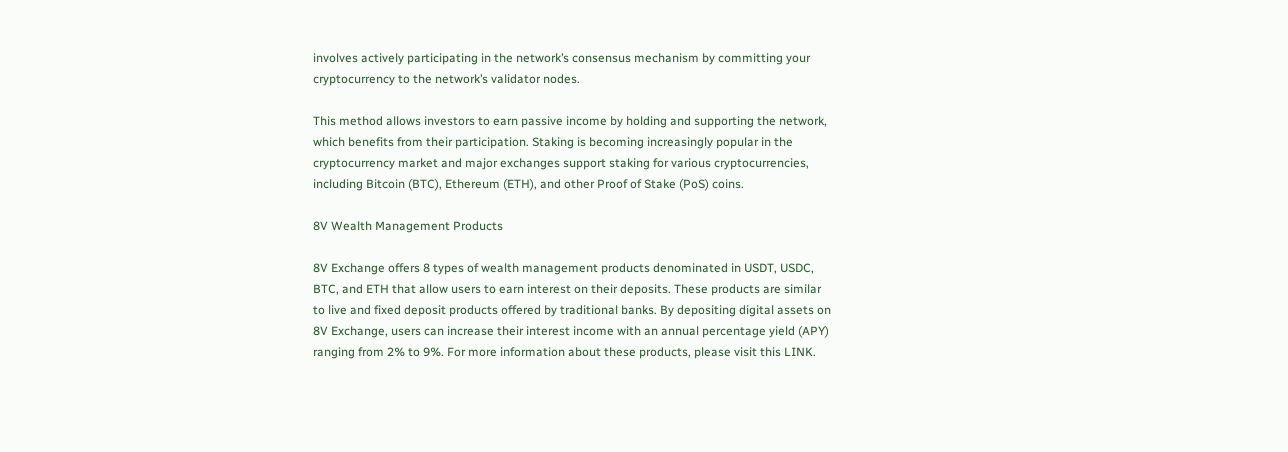involves actively participating in the network’s consensus mechanism by committing your cryptocurrency to the network’s validator nodes.

This method allows investors to earn passive income by holding and supporting the network, which benefits from their participation. Staking is becoming increasingly popular in the cryptocurrency market and major exchanges support staking for various cryptocurrencies, including Bitcoin (BTC), Ethereum (ETH), and other Proof of Stake (PoS) coins.

8V Wealth Management Products

8V Exchange offers 8 types of wealth management products denominated in USDT, USDC, BTC, and ETH that allow users to earn interest on their deposits. These products are similar to live and fixed deposit products offered by traditional banks. By depositing digital assets on 8V Exchange, users can increase their interest income with an annual percentage yield (APY) ranging from 2% to 9%. For more information about these products, please visit this LINK.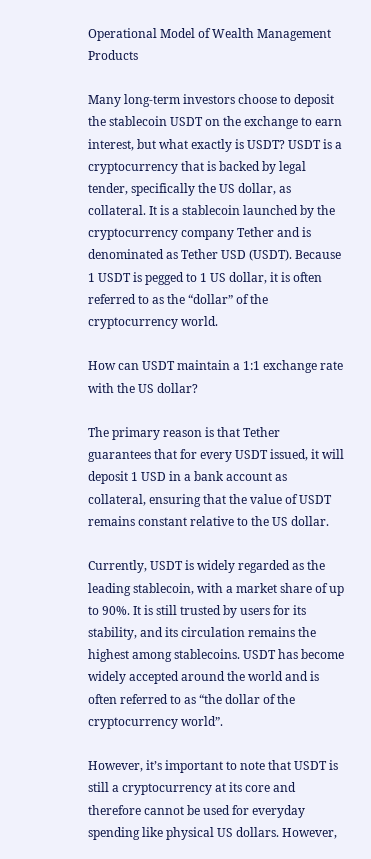Operational Model of Wealth Management Products

Many long-term investors choose to deposit the stablecoin USDT on the exchange to earn interest, but what exactly is USDT? USDT is a cryptocurrency that is backed by legal tender, specifically the US dollar, as collateral. It is a stablecoin launched by the cryptocurrency company Tether and is denominated as Tether USD (USDT). Because 1 USDT is pegged to 1 US dollar, it is often referred to as the “dollar” of the cryptocurrency world.

How can USDT maintain a 1:1 exchange rate with the US dollar?

The primary reason is that Tether guarantees that for every USDT issued, it will deposit 1 USD in a bank account as collateral, ensuring that the value of USDT remains constant relative to the US dollar.

Currently, USDT is widely regarded as the leading stablecoin, with a market share of up to 90%. It is still trusted by users for its stability, and its circulation remains the highest among stablecoins. USDT has become widely accepted around the world and is often referred to as “the dollar of the cryptocurrency world”.

However, it’s important to note that USDT is still a cryptocurrency at its core and therefore cannot be used for everyday spending like physical US dollars. However,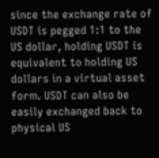since the exchange rate of USDT is pegged 1:1 to the US dollar, holding USDT is equivalent to holding US dollars in a virtual asset form. USDT can also be easily exchanged back to physical US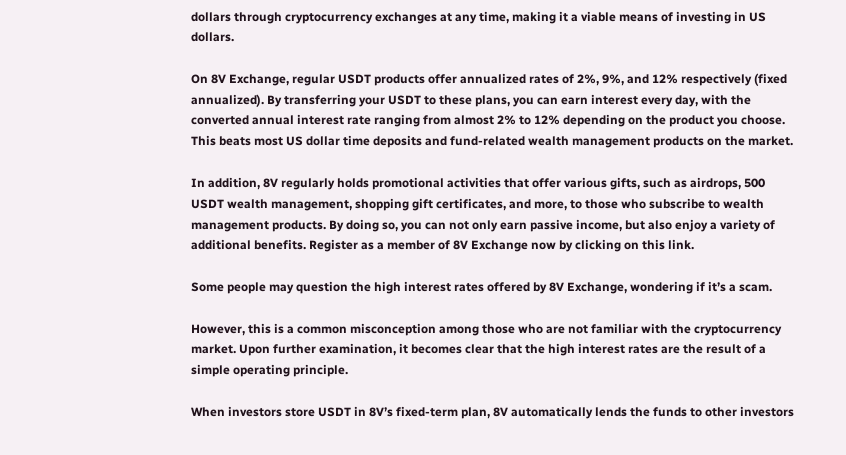dollars through cryptocurrency exchanges at any time, making it a viable means of investing in US dollars.

On 8V Exchange, regular USDT products offer annualized rates of 2%, 9%, and 12% respectively (fixed annualized). By transferring your USDT to these plans, you can earn interest every day, with the converted annual interest rate ranging from almost 2% to 12% depending on the product you choose. This beats most US dollar time deposits and fund-related wealth management products on the market.

In addition, 8V regularly holds promotional activities that offer various gifts, such as airdrops, 500 USDT wealth management, shopping gift certificates, and more, to those who subscribe to wealth management products. By doing so, you can not only earn passive income, but also enjoy a variety of additional benefits. Register as a member of 8V Exchange now by clicking on this link.

Some people may question the high interest rates offered by 8V Exchange, wondering if it’s a scam.

However, this is a common misconception among those who are not familiar with the cryptocurrency market. Upon further examination, it becomes clear that the high interest rates are the result of a simple operating principle.

When investors store USDT in 8V’s fixed-term plan, 8V automatically lends the funds to other investors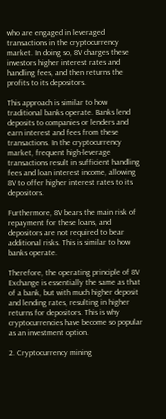who are engaged in leveraged transactions in the cryptocurrency market. In doing so, 8V charges these investors higher interest rates and handling fees, and then returns the profits to its depositors.

This approach is similar to how traditional banks operate. Banks lend deposits to companies or lenders and earn interest and fees from these transactions. In the cryptocurrency market, frequent high-leverage transactions result in sufficient handling fees and loan interest income, allowing 8V to offer higher interest rates to its depositors.

Furthermore, 8V bears the main risk of repayment for these loans, and depositors are not required to bear additional risks. This is similar to how banks operate.

Therefore, the operating principle of 8V Exchange is essentially the same as that of a bank, but with much higher deposit and lending rates, resulting in higher returns for depositors. This is why cryptocurrencies have become so popular as an investment option.

2. Cryptocurrency mining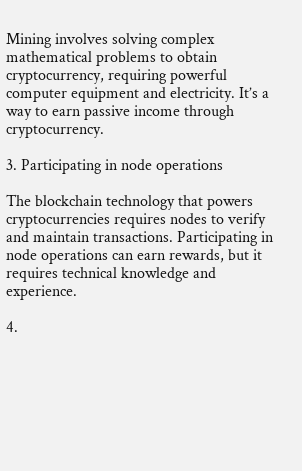Mining involves solving complex mathematical problems to obtain cryptocurrency, requiring powerful computer equipment and electricity. It’s a way to earn passive income through cryptocurrency.

3. Participating in node operations

The blockchain technology that powers cryptocurrencies requires nodes to verify and maintain transactions. Participating in node operations can earn rewards, but it requires technical knowledge and experience.

4.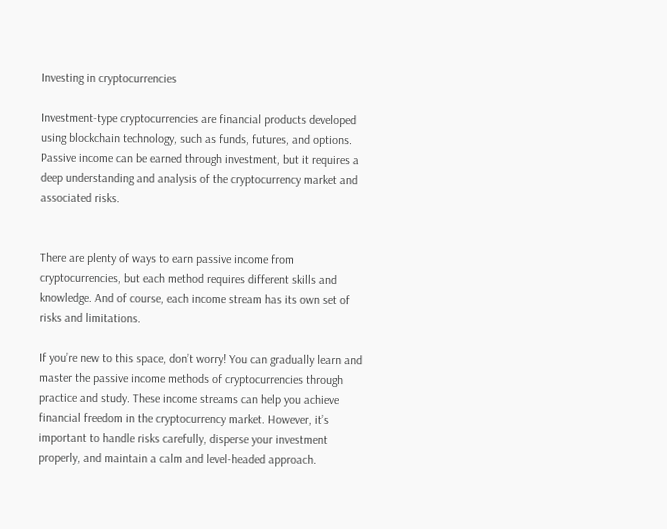Investing in cryptocurrencies

Investment-type cryptocurrencies are financial products developed using blockchain technology, such as funds, futures, and options. Passive income can be earned through investment, but it requires a deep understanding and analysis of the cryptocurrency market and associated risks.


There are plenty of ways to earn passive income from cryptocurrencies, but each method requires different skills and knowledge. And of course, each income stream has its own set of risks and limitations.

If you’re new to this space, don’t worry! You can gradually learn and master the passive income methods of cryptocurrencies through practice and study. These income streams can help you achieve financial freedom in the cryptocurrency market. However, it’s important to handle risks carefully, disperse your investment properly, and maintain a calm and level-headed approach.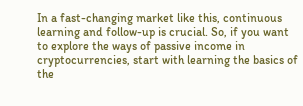In a fast-changing market like this, continuous learning and follow-up is crucial. So, if you want to explore the ways of passive income in cryptocurrencies, start with learning the basics of the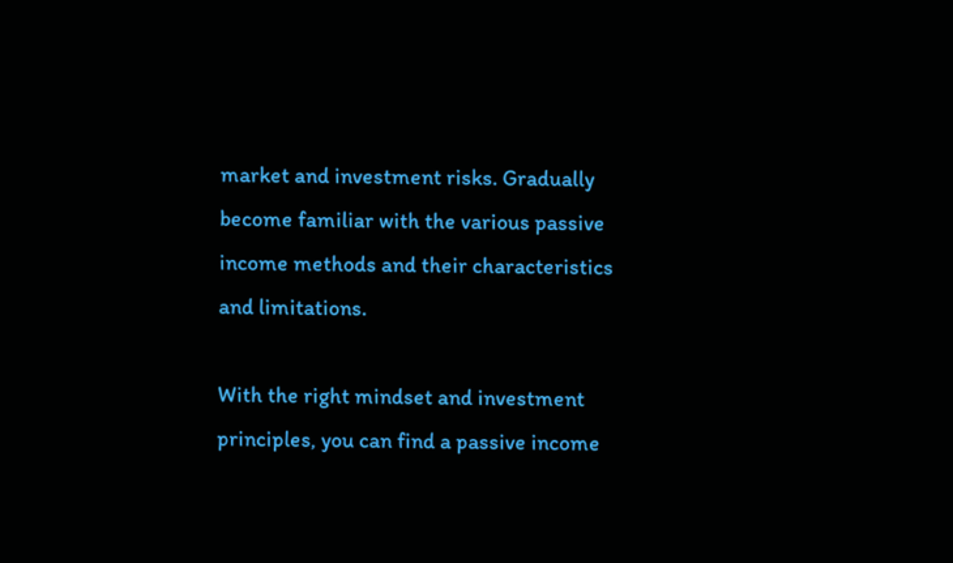market and investment risks. Gradually become familiar with the various passive income methods and their characteristics and limitations.

With the right mindset and investment principles, you can find a passive income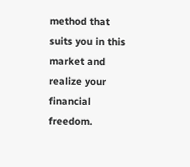method that suits you in this market and realize your financial freedom.